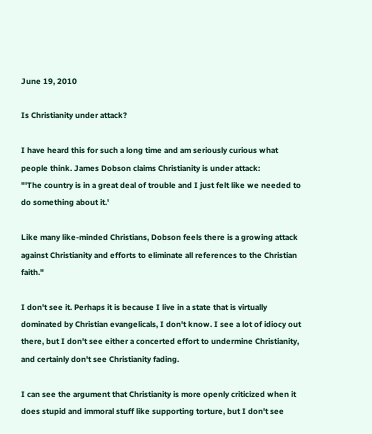June 19, 2010

Is Christianity under attack?

I have heard this for such a long time and am seriously curious what people think. James Dobson claims Christianity is under attack:
"'The country is in a great deal of trouble and I just felt like we needed to do something about it.'

Like many like-minded Christians, Dobson feels there is a growing attack against Christianity and efforts to eliminate all references to the Christian faith."

I don't see it. Perhaps it is because I live in a state that is virtually dominated by Christian evangelicals, I don't know. I see a lot of idiocy out there, but I don't see either a concerted effort to undermine Christianity, and certainly don't see Christianity fading.

I can see the argument that Christianity is more openly criticized when it does stupid and immoral stuff like supporting torture, but I don't see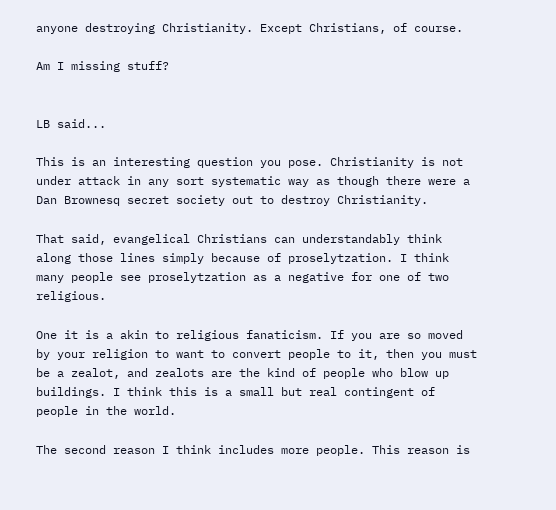anyone destroying Christianity. Except Christians, of course.

Am I missing stuff?


LB said...

This is an interesting question you pose. Christianity is not under attack in any sort systematic way as though there were a Dan Brownesq secret society out to destroy Christianity.

That said, evangelical Christians can understandably think along those lines simply because of proselytzation. I think many people see proselytzation as a negative for one of two religious.

One it is a akin to religious fanaticism. If you are so moved by your religion to want to convert people to it, then you must be a zealot, and zealots are the kind of people who blow up buildings. I think this is a small but real contingent of people in the world.

The second reason I think includes more people. This reason is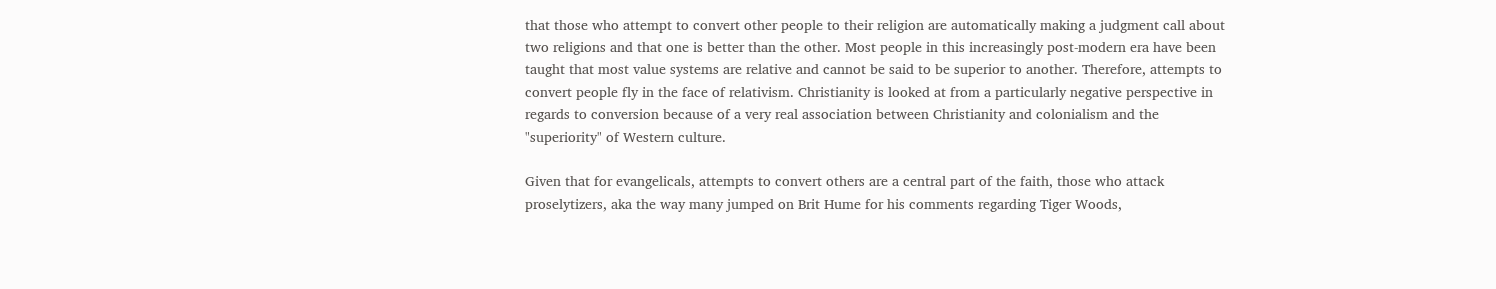that those who attempt to convert other people to their religion are automatically making a judgment call about two religions and that one is better than the other. Most people in this increasingly post-modern era have been taught that most value systems are relative and cannot be said to be superior to another. Therefore, attempts to convert people fly in the face of relativism. Christianity is looked at from a particularly negative perspective in regards to conversion because of a very real association between Christianity and colonialism and the "superiority" of Western culture.

Given that for evangelicals, attempts to convert others are a central part of the faith, those who attack proselytizers, aka the way many jumped on Brit Hume for his comments regarding Tiger Woods,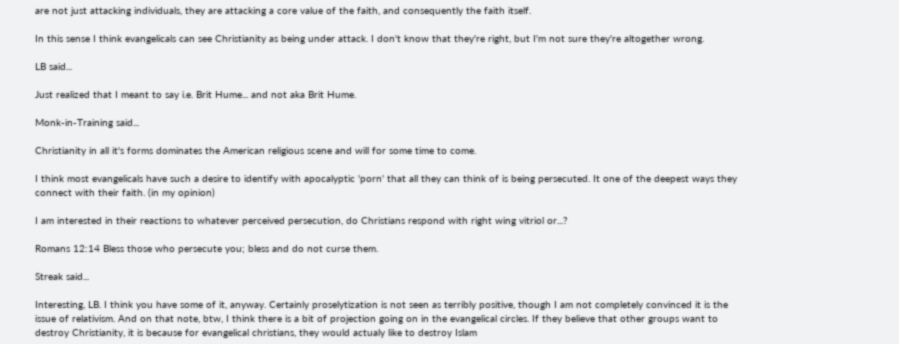are not just attacking individuals, they are attacking a core value of the faith, and consequently the faith itself.

In this sense I think evangelicals can see Christianity as being under attack. I don't know that they're right, but I'm not sure they're altogether wrong.

LB said...

Just realized that I meant to say i.e. Brit Hume... and not aka Brit Hume.

Monk-in-Training said...

Christianity in all it's forms dominates the American religious scene and will for some time to come.

I think most evangelicals have such a desire to identify with apocalyptic 'porn' that all they can think of is being persecuted. It one of the deepest ways they connect with their faith. (in my opinion)

I am interested in their reactions to whatever perceived persecution, do Christians respond with right wing vitriol or...?

Romans 12:14 Bless those who persecute you; bless and do not curse them.

Streak said...

Interesting, LB. I think you have some of it, anyway. Certainly proselytization is not seen as terribly positive, though I am not completely convinced it is the issue of relativism. And on that note, btw, I think there is a bit of projection going on in the evangelical circles. If they believe that other groups want to destroy Christianity, it is because for evangelical christians, they would actualy like to destroy Islam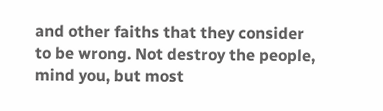and other faiths that they consider to be wrong. Not destroy the people, mind you, but most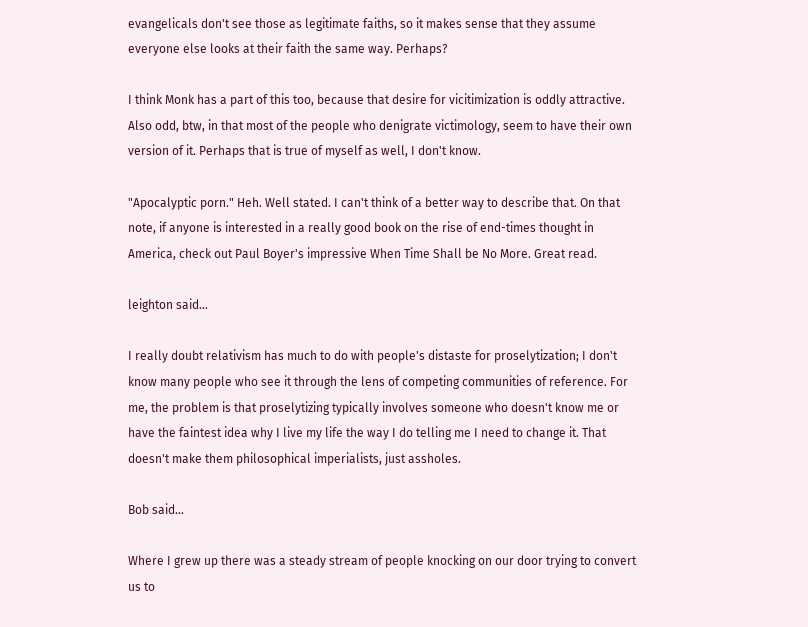evangelicals don't see those as legitimate faiths, so it makes sense that they assume everyone else looks at their faith the same way. Perhaps?

I think Monk has a part of this too, because that desire for vicitimization is oddly attractive. Also odd, btw, in that most of the people who denigrate victimology, seem to have their own version of it. Perhaps that is true of myself as well, I don't know.

"Apocalyptic porn." Heh. Well stated. I can't think of a better way to describe that. On that note, if anyone is interested in a really good book on the rise of end-times thought in America, check out Paul Boyer's impressive When Time Shall be No More. Great read.

leighton said...

I really doubt relativism has much to do with people's distaste for proselytization; I don't know many people who see it through the lens of competing communities of reference. For me, the problem is that proselytizing typically involves someone who doesn't know me or have the faintest idea why I live my life the way I do telling me I need to change it. That doesn't make them philosophical imperialists, just assholes.

Bob said...

Where I grew up there was a steady stream of people knocking on our door trying to convert us to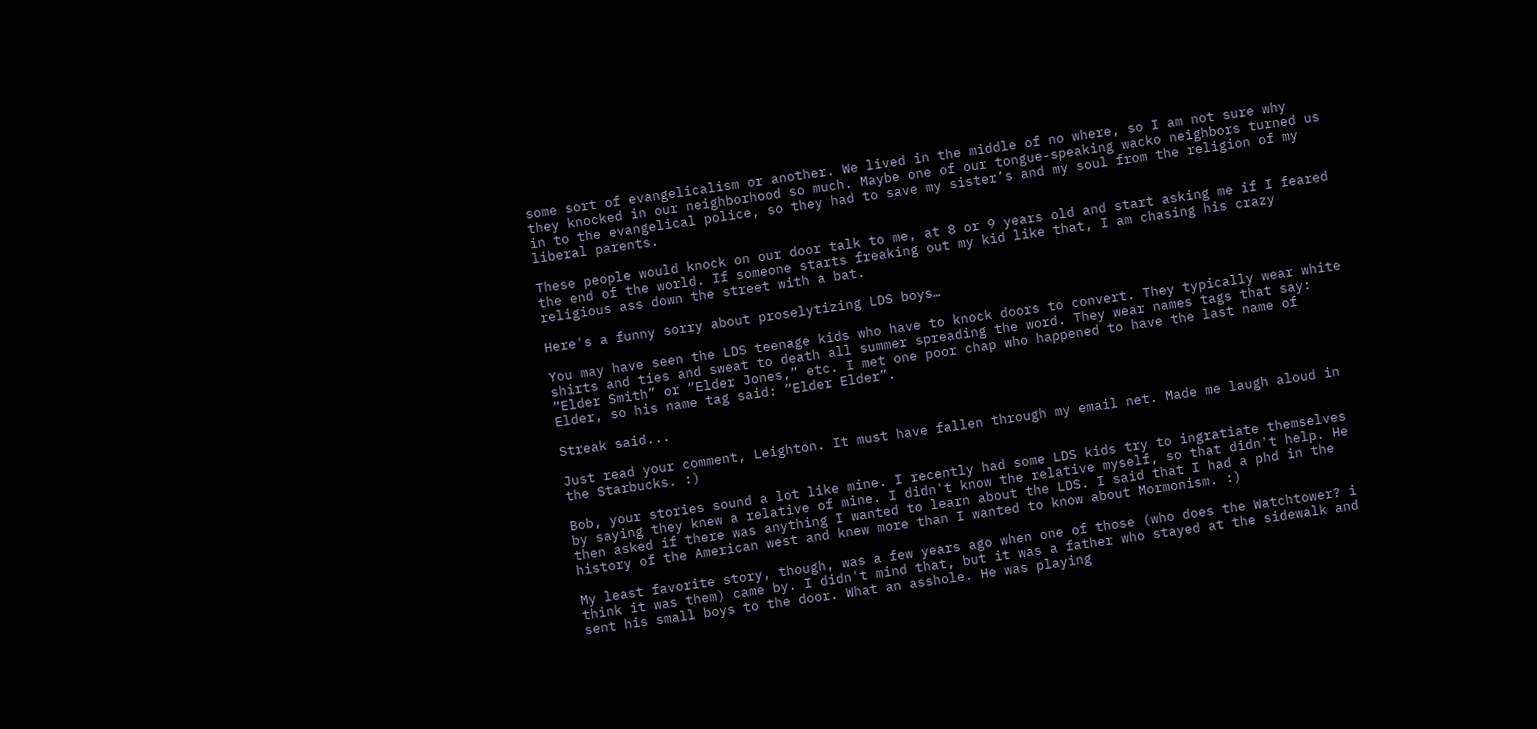some sort of evangelicalism or another. We lived in the middle of no where, so I am not sure why they knocked in our neighborhood so much. Maybe one of our tongue-speaking wacko neighbors turned us in to the evangelical police, so they had to save my sister’s and my soul from the religion of my liberal parents.

These people would knock on our door talk to me, at 8 or 9 years old and start asking me if I feared the end of the world. If someone starts freaking out my kid like that, I am chasing his crazy religious ass down the street with a bat.

Here's a funny sorry about proselytizing LDS boys…

You may have seen the LDS teenage kids who have to knock doors to convert. They typically wear white shirts and ties and sweat to death all summer spreading the word. They wear names tags that say: “Elder Smith” or “Elder Jones,” etc. I met one poor chap who happened to have the last name of Elder, so his name tag said: “Elder Elder”.

Streak said...

Just read your comment, Leighton. It must have fallen through my email net. Made me laugh aloud in the Starbucks. :)

Bob, your stories sound a lot like mine. I recently had some LDS kids try to ingratiate themselves by saying they knew a relative of mine. I didn't know the relative myself, so that didn't help. He then asked if there was anything I wanted to learn about the LDS. I said that I had a phd in the history of the American west and knew more than I wanted to know about Mormonism. :)

My least favorite story, though, was a few years ago when one of those (who does the Watchtower? i think it was them) came by. I didn't mind that, but it was a father who stayed at the sidewalk and sent his small boys to the door. What an asshole. He was playing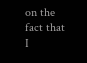on the fact that I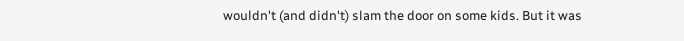wouldn't (and didn't) slam the door on some kids. But it was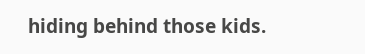hiding behind those kids.